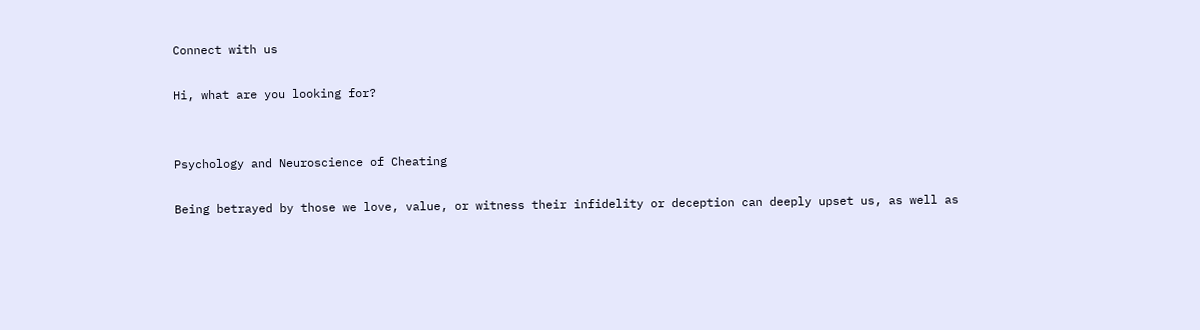Connect with us

Hi, what are you looking for?


Psychology and Neuroscience of Cheating

Being betrayed by those we love, value, or witness their infidelity or deception can deeply upset us, as well as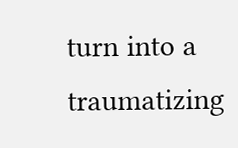turn into a traumatizing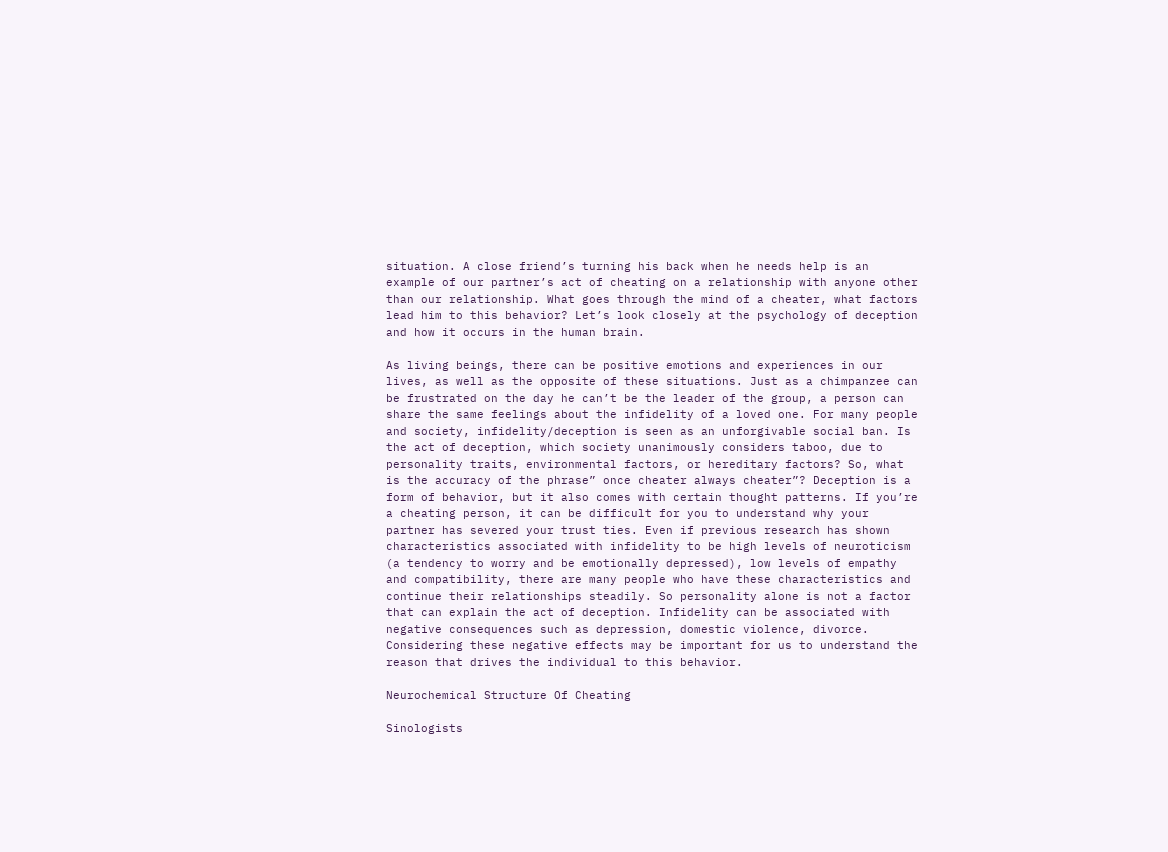situation. A close friend’s turning his back when he needs help is an example of our partner’s act of cheating on a relationship with anyone other than our relationship. What goes through the mind of a cheater, what factors lead him to this behavior? Let’s look closely at the psychology of deception and how it occurs in the human brain.

As living beings, there can be positive emotions and experiences in our lives, as well as the opposite of these situations. Just as a chimpanzee can be frustrated on the day he can’t be the leader of the group, a person can share the same feelings about the infidelity of a loved one. For many people and society, infidelity/deception is seen as an unforgivable social ban. Is the act of deception, which society unanimously considers taboo, due to personality traits, environmental factors, or hereditary factors? So, what is the accuracy of the phrase” once cheater always cheater”? Deception is a form of behavior, but it also comes with certain thought patterns. If you’re a cheating person, it can be difficult for you to understand why your partner has severed your trust ties. Even if previous research has shown characteristics associated with infidelity to be high levels of neuroticism (a tendency to worry and be emotionally depressed), low levels of empathy and compatibility, there are many people who have these characteristics and continue their relationships steadily. So personality alone is not a factor that can explain the act of deception. Infidelity can be associated with negative consequences such as depression, domestic violence, divorce. Considering these negative effects may be important for us to understand the reason that drives the individual to this behavior.

Neurochemical Structure Of Cheating

Sinologists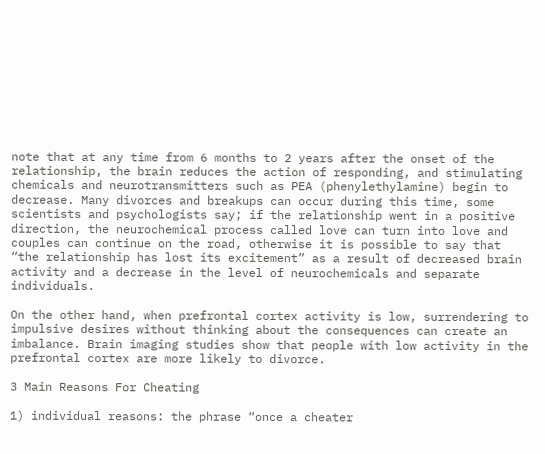note that at any time from 6 months to 2 years after the onset of the relationship, the brain reduces the action of responding, and stimulating chemicals and neurotransmitters such as PEA (phenylethylamine) begin to decrease. Many divorces and breakups can occur during this time, some scientists and psychologists say; if the relationship went in a positive direction, the neurochemical process called love can turn into love and couples can continue on the road, otherwise it is possible to say that “the relationship has lost its excitement” as a result of decreased brain activity and a decrease in the level of neurochemicals and separate individuals.

On the other hand, when prefrontal cortex activity is low, surrendering to impulsive desires without thinking about the consequences can create an imbalance. Brain imaging studies show that people with low activity in the prefrontal cortex are more likely to divorce.

3 Main Reasons For Cheating

1) individual reasons: the phrase “once a cheater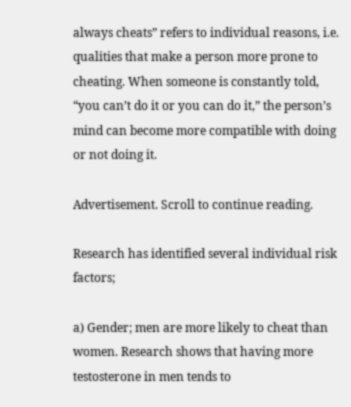always cheats” refers to individual reasons, i.e. qualities that make a person more prone to cheating. When someone is constantly told, “you can’t do it or you can do it,” the person’s mind can become more compatible with doing or not doing it.

Advertisement. Scroll to continue reading.

Research has identified several individual risk factors;

a) Gender; men are more likely to cheat than women. Research shows that having more testosterone in men tends to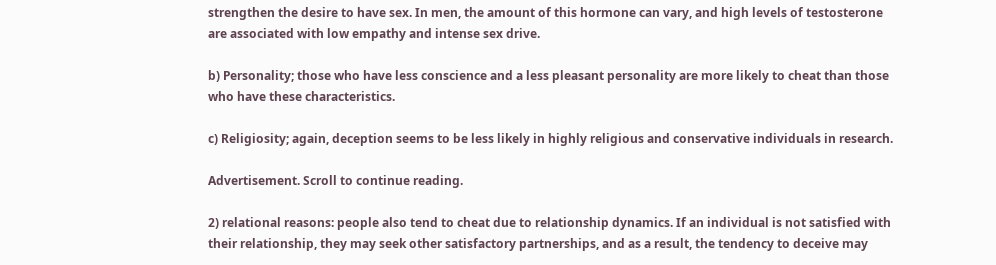strengthen the desire to have sex. In men, the amount of this hormone can vary, and high levels of testosterone are associated with low empathy and intense sex drive.

b) Personality; those who have less conscience and a less pleasant personality are more likely to cheat than those who have these characteristics.

c) Religiosity; again, deception seems to be less likely in highly religious and conservative individuals in research.

Advertisement. Scroll to continue reading.

2) relational reasons: people also tend to cheat due to relationship dynamics. If an individual is not satisfied with their relationship, they may seek other satisfactory partnerships, and as a result, the tendency to deceive may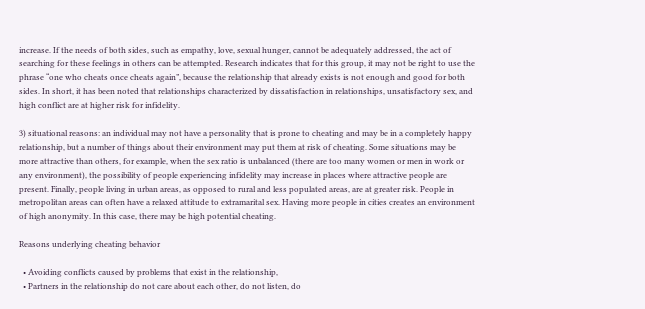increase. If the needs of both sides, such as empathy, love, sexual hunger, cannot be adequately addressed, the act of searching for these feelings in others can be attempted. Research indicates that for this group, it may not be right to use the phrase “one who cheats once cheats again”, because the relationship that already exists is not enough and good for both sides. In short, it has been noted that relationships characterized by dissatisfaction in relationships, unsatisfactory sex, and high conflict are at higher risk for infidelity.

3) situational reasons: an individual may not have a personality that is prone to cheating and may be in a completely happy relationship, but a number of things about their environment may put them at risk of cheating. Some situations may be more attractive than others, for example, when the sex ratio is unbalanced (there are too many women or men in work or any environment), the possibility of people experiencing infidelity may increase in places where attractive people are present. Finally, people living in urban areas, as opposed to rural and less populated areas, are at greater risk. People in metropolitan areas can often have a relaxed attitude to extramarital sex. Having more people in cities creates an environment of high anonymity. In this case, there may be high potential cheating.

Reasons underlying cheating behavior

  • Avoiding conflicts caused by problems that exist in the relationship,
  • Partners in the relationship do not care about each other, do not listen, do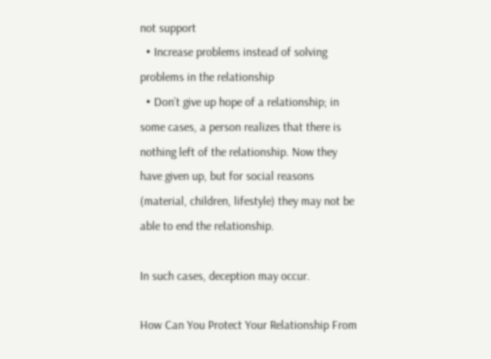not support
  • Increase problems instead of solving problems in the relationship
  • Don’t give up hope of a relationship; in some cases, a person realizes that there is nothing left of the relationship. Now they have given up, but for social reasons (material, children, lifestyle) they may not be able to end the relationship.

In such cases, deception may occur.

How Can You Protect Your Relationship From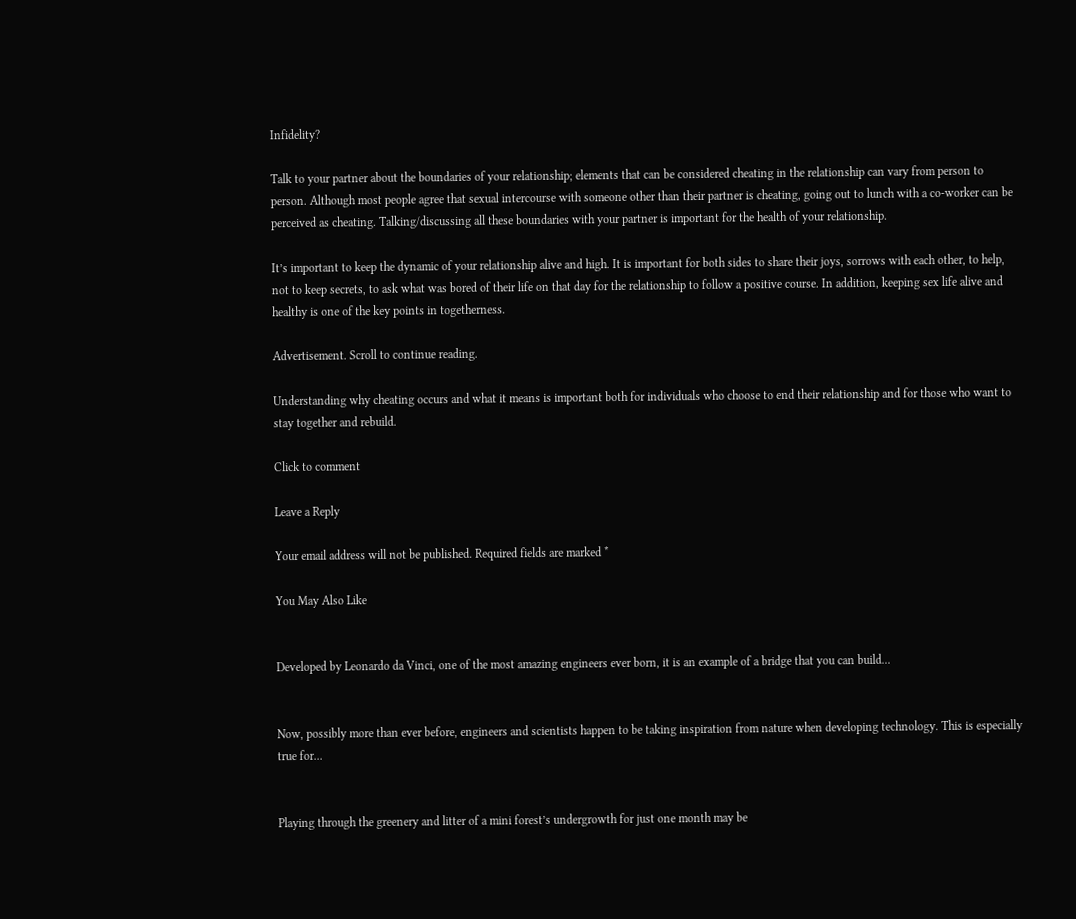Infidelity?

Talk to your partner about the boundaries of your relationship; elements that can be considered cheating in the relationship can vary from person to person. Although most people agree that sexual intercourse with someone other than their partner is cheating, going out to lunch with a co-worker can be perceived as cheating. Talking/discussing all these boundaries with your partner is important for the health of your relationship.

It’s important to keep the dynamic of your relationship alive and high. It is important for both sides to share their joys, sorrows with each other, to help, not to keep secrets, to ask what was bored of their life on that day for the relationship to follow a positive course. In addition, keeping sex life alive and healthy is one of the key points in togetherness.

Advertisement. Scroll to continue reading.

Understanding why cheating occurs and what it means is important both for individuals who choose to end their relationship and for those who want to stay together and rebuild.

Click to comment

Leave a Reply

Your email address will not be published. Required fields are marked *

You May Also Like


Developed by Leonardo da Vinci, one of the most amazing engineers ever born, it is an example of a bridge that you can build...


Now, possibly more than ever before, engineers and scientists happen to be taking inspiration from nature when developing technology. This is especially true for...


Playing through the greenery and litter of a mini forest’s undergrowth for just one month may be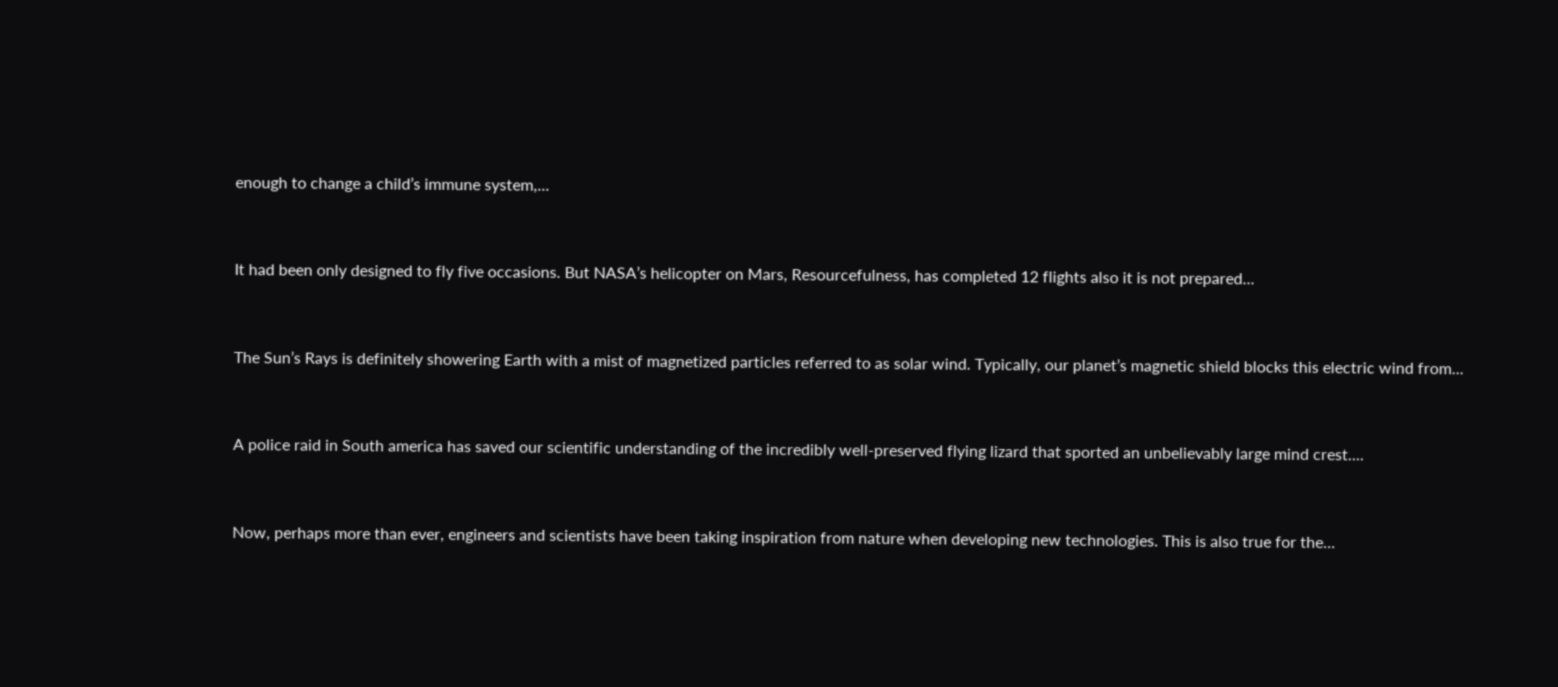enough to change a child’s immune system,...


It had been only designed to fly five occasions. But NASA’s helicopter on Mars, Resourcefulness, has completed 12 flights also it is not prepared...


The Sun’s Rays is definitely showering Earth with a mist of magnetized particles referred to as solar wind. Typically, our planet’s magnetic shield blocks this electric wind from...


A police raid in South america has saved our scientific understanding of the incredibly well-preserved flying lizard that sported an unbelievably large mind crest....


Now, perhaps more than ever, engineers and scientists have been taking inspiration from nature when developing new technologies. This is also true for the...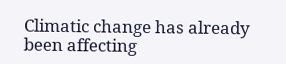Climatic change has already been affecting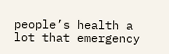people’s health a lot that emergency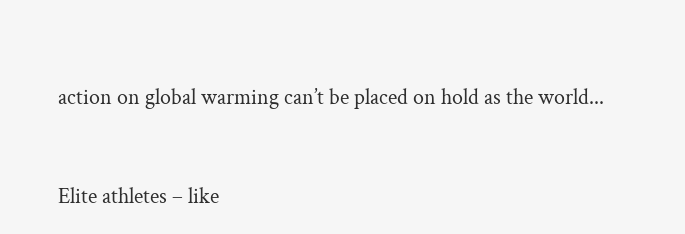action on global warming can’t be placed on hold as the world...


Elite athletes – like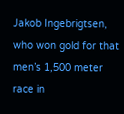Jakob Ingebrigtsen, who won gold for that men’s 1,500 meter race in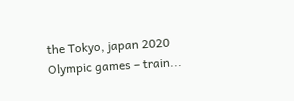the Tokyo, japan 2020 Olympic games – train...